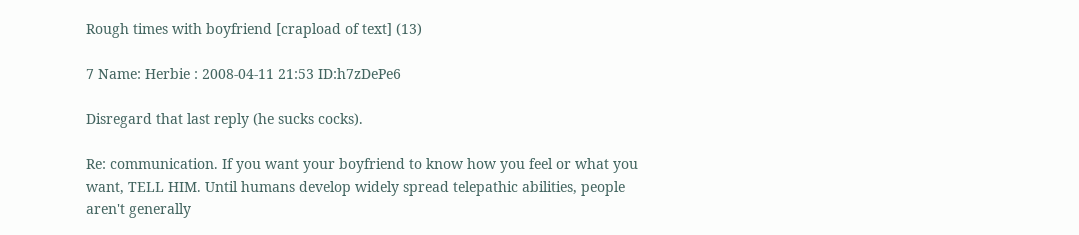Rough times with boyfriend [crapload of text] (13)

7 Name: Herbie : 2008-04-11 21:53 ID:h7zDePe6

Disregard that last reply (he sucks cocks).

Re: communication. If you want your boyfriend to know how you feel or what you want, TELL HIM. Until humans develop widely spread telepathic abilities, people aren't generally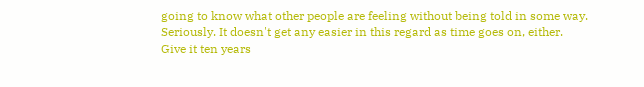going to know what other people are feeling without being told in some way. Seriously. It doesn't get any easier in this regard as time goes on, either. Give it ten years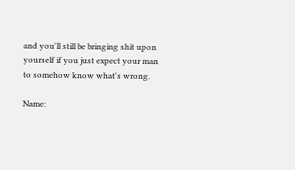and you'll still be bringing shit upon yourself if you just expect your man to somehow know what's wrong.

Name: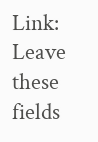Link:
Leave these fields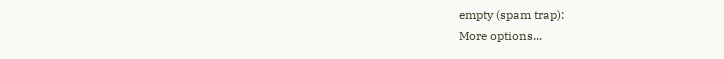empty (spam trap):
More options...